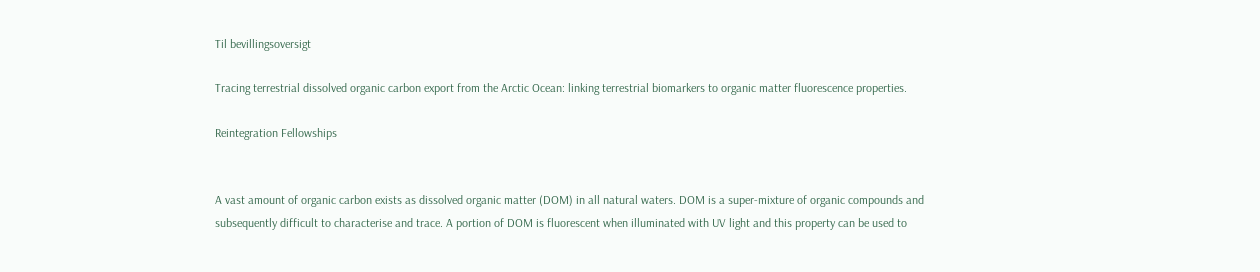Til bevillingsoversigt

Tracing terrestrial dissolved organic carbon export from the Arctic Ocean: linking terrestrial biomarkers to organic matter fluorescence properties.

Reintegration Fellowships


A vast amount of organic carbon exists as dissolved organic matter (DOM) in all natural waters. DOM is a super-mixture of organic compounds and subsequently difficult to characterise and trace. A portion of DOM is fluorescent when illuminated with UV light and this property can be used to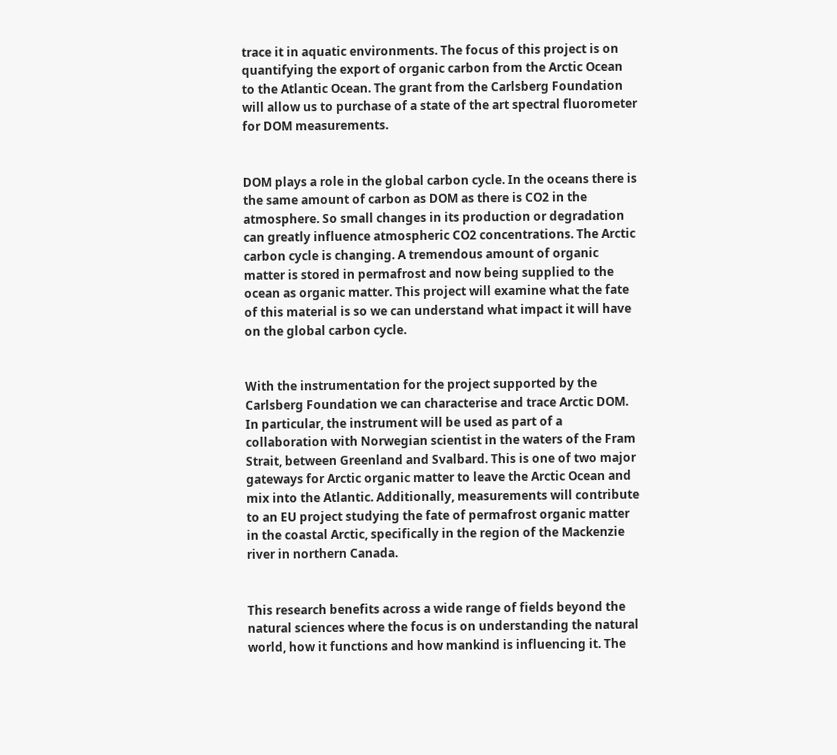trace it in aquatic environments. The focus of this project is on quantifying the export of organic carbon from the Arctic Ocean to the Atlantic Ocean. The grant from the Carlsberg Foundation will allow us to purchase of a state of the art spectral fluorometer for DOM measurements.


DOM plays a role in the global carbon cycle. In the oceans there is the same amount of carbon as DOM as there is CO2 in the atmosphere. So small changes in its production or degradation can greatly influence atmospheric CO2 concentrations. The Arctic carbon cycle is changing. A tremendous amount of organic matter is stored in permafrost and now being supplied to the ocean as organic matter. This project will examine what the fate of this material is so we can understand what impact it will have on the global carbon cycle.


With the instrumentation for the project supported by the Carlsberg Foundation we can characterise and trace Arctic DOM. In particular, the instrument will be used as part of a collaboration with Norwegian scientist in the waters of the Fram Strait, between Greenland and Svalbard. This is one of two major gateways for Arctic organic matter to leave the Arctic Ocean and mix into the Atlantic. Additionally, measurements will contribute to an EU project studying the fate of permafrost organic matter in the coastal Arctic, specifically in the region of the Mackenzie river in northern Canada.


This research benefits across a wide range of fields beyond the natural sciences where the focus is on understanding the natural world, how it functions and how mankind is influencing it. The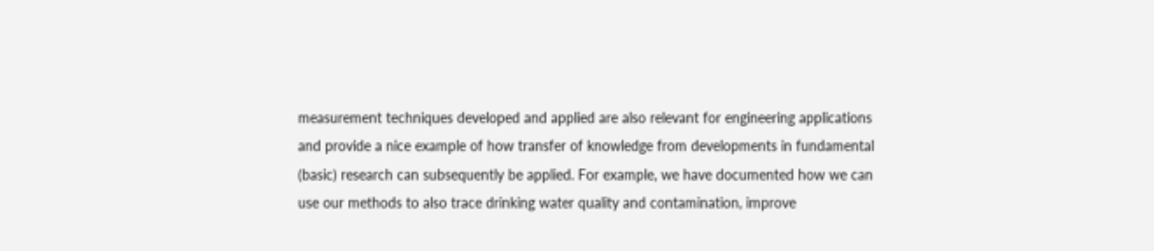measurement techniques developed and applied are also relevant for engineering applications and provide a nice example of how transfer of knowledge from developments in fundamental (basic) research can subsequently be applied. For example, we have documented how we can use our methods to also trace drinking water quality and contamination, improve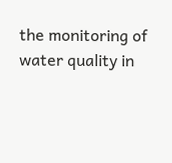the monitoring of water quality in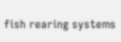fish rearing systems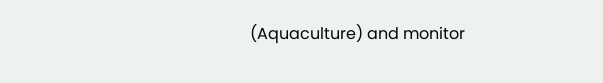(Aquaculture) and monitor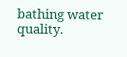bathing water quality.